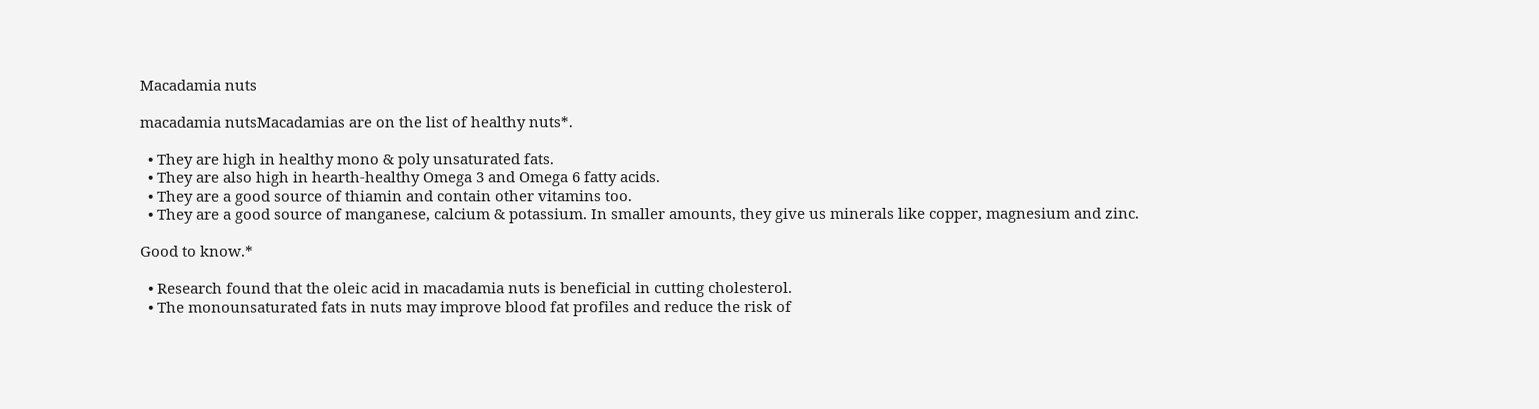Macadamia nuts

macadamia nutsMacadamias are on the list of healthy nuts*.

  • They are high in healthy mono & poly unsaturated fats.
  • They are also high in hearth-healthy Omega 3 and Omega 6 fatty acids.
  • They are a good source of thiamin and contain other vitamins too.
  • They are a good source of manganese, calcium & potassium. In smaller amounts, they give us minerals like copper, magnesium and zinc.

Good to know.*

  • Research found that the oleic acid in macadamia nuts is beneficial in cutting cholesterol.
  • The monounsaturated fats in nuts may improve blood fat profiles and reduce the risk of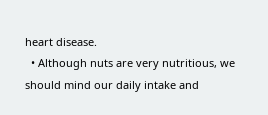heart disease.
  • Although nuts are very nutritious, we should mind our daily intake and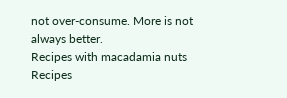not over-consume. More is not always better.
Recipes with macadamia nuts
Recipes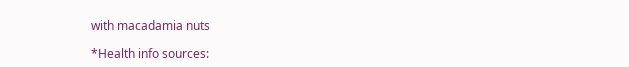with macadamia nuts

*Health info sources: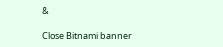&

Close Bitnami banner